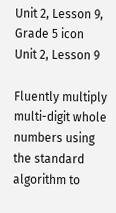Unit 2, Lesson 9, Grade 5 icon
Unit 2, Lesson 9

Fluently multiply multi-digit whole numbers using the standard algorithm to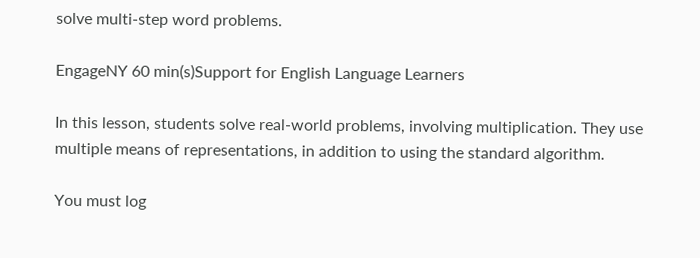solve multi-step word problems.

EngageNY 60 min(s)Support for English Language Learners

In this lesson, students solve real-world problems, involving multiplication. They use multiple means of representations, in addition to using the standard algorithm.

You must log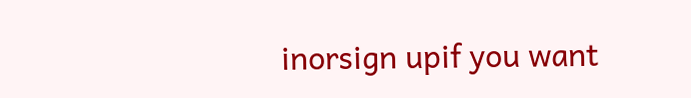inorsign upif you want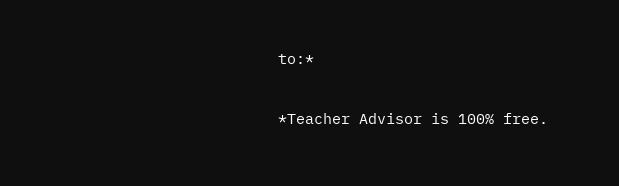to:*

*Teacher Advisor is 100% free.